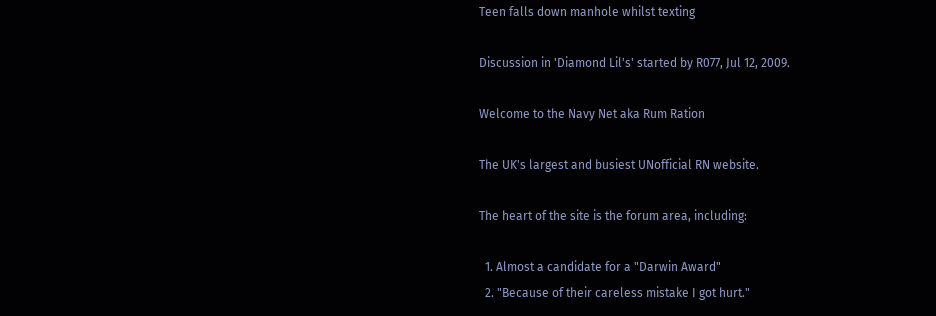Teen falls down manhole whilst texting

Discussion in 'Diamond Lil's' started by R077, Jul 12, 2009.

Welcome to the Navy Net aka Rum Ration

The UK's largest and busiest UNofficial RN website.

The heart of the site is the forum area, including:

  1. Almost a candidate for a "Darwin Award"
  2. "Because of their careless mistake I got hurt."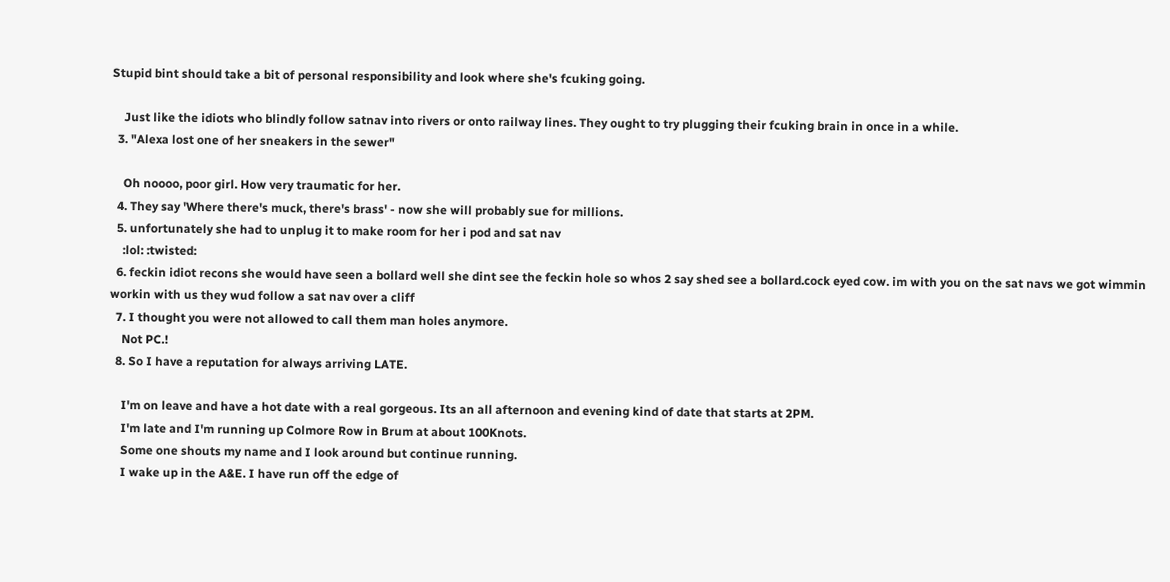Stupid bint should take a bit of personal responsibility and look where she's fcuking going.

    Just like the idiots who blindly follow satnav into rivers or onto railway lines. They ought to try plugging their fcuking brain in once in a while.
  3. "Alexa lost one of her sneakers in the sewer"

    Oh noooo, poor girl. How very traumatic for her.
  4. They say 'Where there's muck, there's brass' - now she will probably sue for millions.
  5. unfortunately she had to unplug it to make room for her i pod and sat nav
    :lol: :twisted:
  6. feckin idiot recons she would have seen a bollard well she dint see the feckin hole so whos 2 say shed see a bollard.cock eyed cow. im with you on the sat navs we got wimmin workin with us they wud follow a sat nav over a cliff
  7. I thought you were not allowed to call them man holes anymore.
    Not PC.!
  8. So I have a reputation for always arriving LATE.

    I'm on leave and have a hot date with a real gorgeous. Its an all afternoon and evening kind of date that starts at 2PM.
    I'm late and I'm running up Colmore Row in Brum at about 100Knots.
    Some one shouts my name and I look around but continue running.
    I wake up in the A&E. I have run off the edge of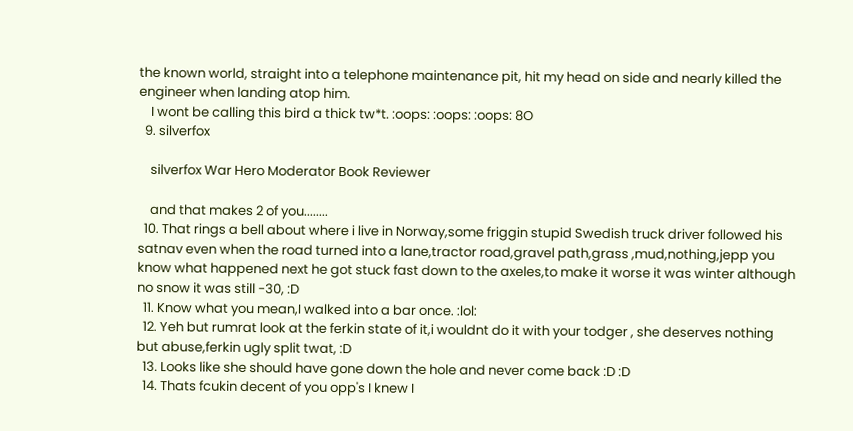the known world, straight into a telephone maintenance pit, hit my head on side and nearly killed the engineer when landing atop him.
    I wont be calling this bird a thick tw*t. :oops: :oops: :oops: 8O
  9. silverfox

    silverfox War Hero Moderator Book Reviewer

    and that makes 2 of you........
  10. That rings a bell about where i live in Norway,some friggin stupid Swedish truck driver followed his satnav even when the road turned into a lane,tractor road,gravel path,grass ,mud,nothing,jepp you know what happened next he got stuck fast down to the axeles,to make it worse it was winter although no snow it was still -30, :D
  11. Know what you mean,I walked into a bar once. :lol:
  12. Yeh but rumrat look at the ferkin state of it,i wouldnt do it with your todger , she deserves nothing but abuse,ferkin ugly split twat, :D
  13. Looks like she should have gone down the hole and never come back :D :D
  14. Thats fcukin decent of you opp's I knew I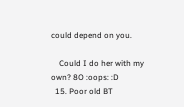could depend on you.

    Could I do her with my own? 8O :oops: :D
  15. Poor old BT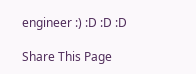engineer :) :D :D :D

Share This Page